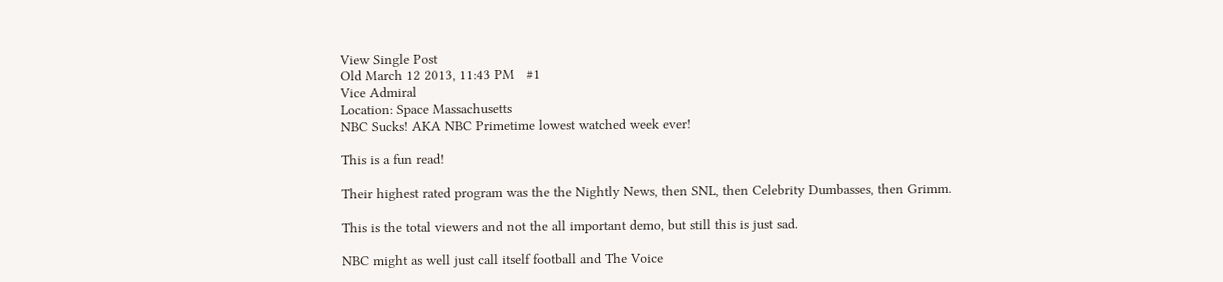View Single Post
Old March 12 2013, 11:43 PM   #1
Vice Admiral
Location: Space Massachusetts
NBC Sucks! AKA NBC Primetime lowest watched week ever!

This is a fun read!

Their highest rated program was the the Nightly News, then SNL, then Celebrity Dumbasses, then Grimm.

This is the total viewers and not the all important demo, but still this is just sad.

NBC might as well just call itself football and The Voice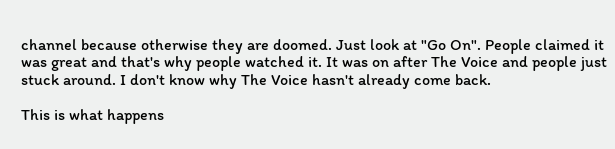channel because otherwise they are doomed. Just look at "Go On". People claimed it was great and that's why people watched it. It was on after The Voice and people just stuck around. I don't know why The Voice hasn't already come back.

This is what happens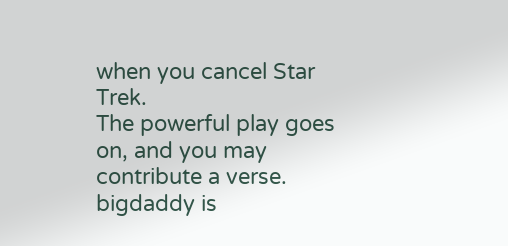when you cancel Star Trek.
The powerful play goes on, and you may contribute a verse.
bigdaddy is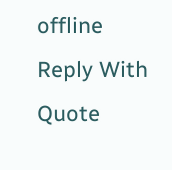offline   Reply With Quote